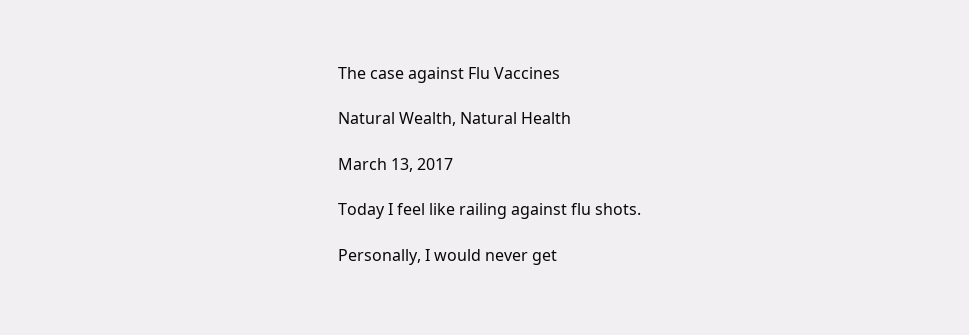The case against Flu Vaccines

Natural Wealth, Natural Health

March 13, 2017

Today I feel like railing against flu shots.

Personally, I would never get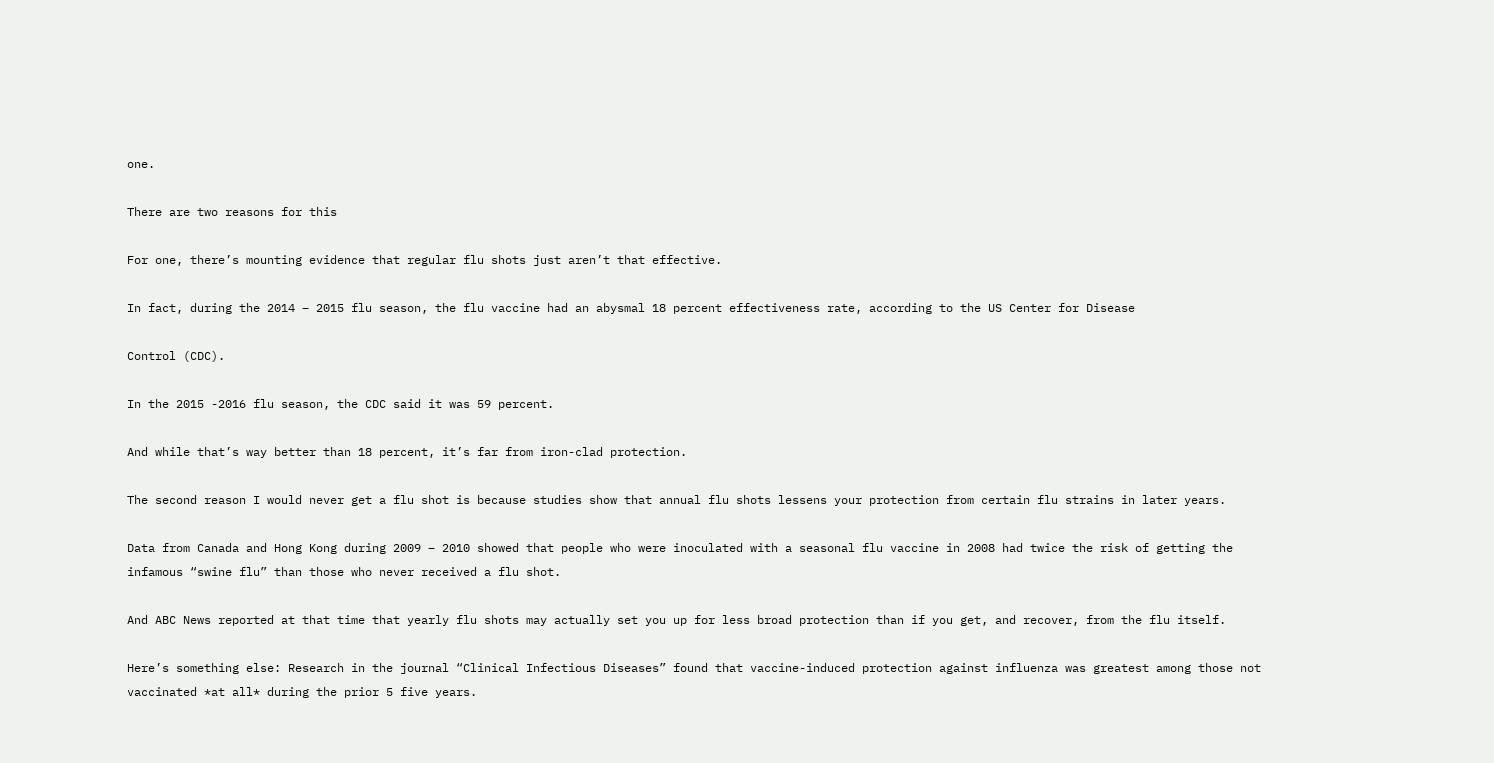one.

There are two reasons for this

For one, there’s mounting evidence that regular flu shots just aren’t that effective.

In fact, during the 2014 – 2015 flu season, the flu vaccine had an abysmal 18 percent effectiveness rate, according to the US Center for Disease

Control (CDC).

In the 2015 -2016 flu season, the CDC said it was 59 percent.

And while that’s way better than 18 percent, it’s far from iron-clad protection.

The second reason I would never get a flu shot is because studies show that annual flu shots lessens your protection from certain flu strains in later years.

Data from Canada and Hong Kong during 2009 – 2010 showed that people who were inoculated with a seasonal flu vaccine in 2008 had twice the risk of getting the infamous “swine flu” than those who never received a flu shot.

And ABC News reported at that time that yearly flu shots may actually set you up for less broad protection than if you get, and recover, from the flu itself.

Here’s something else: Research in the journal “Clinical Infectious Diseases” found that vaccine-induced protection against influenza was greatest among those not vaccinated *at all* during the prior 5 five years.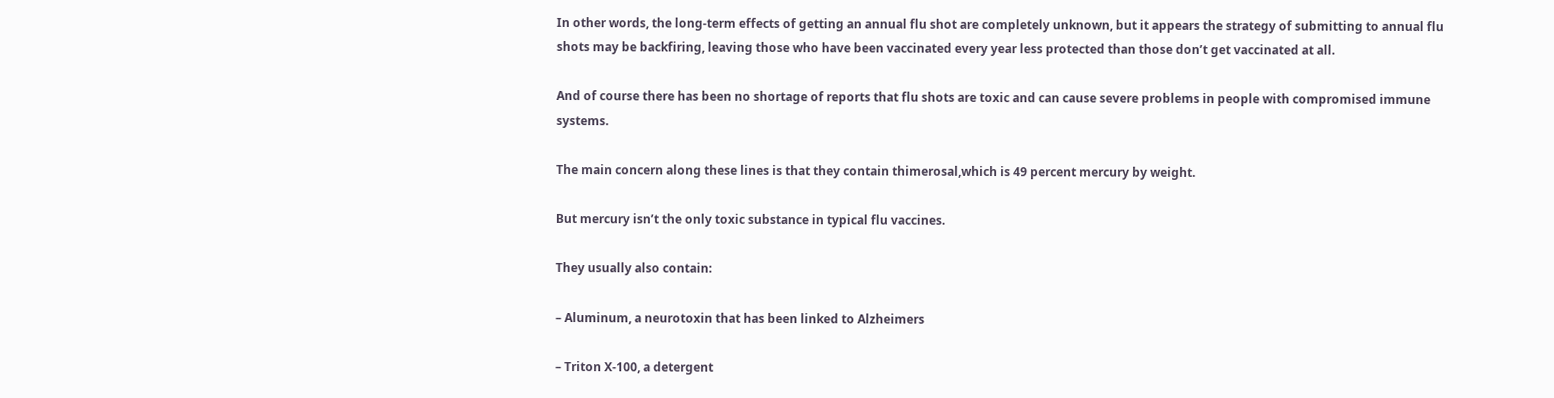In other words, the long-term effects of getting an annual flu shot are completely unknown, but it appears the strategy of submitting to annual flu shots may be backfiring, leaving those who have been vaccinated every year less protected than those don’t get vaccinated at all.

And of course there has been no shortage of reports that flu shots are toxic and can cause severe problems in people with compromised immune systems.

The main concern along these lines is that they contain thimerosal,which is 49 percent mercury by weight.

But mercury isn’t the only toxic substance in typical flu vaccines.

They usually also contain:

– Aluminum, a neurotoxin that has been linked to Alzheimers

– Triton X-100, a detergent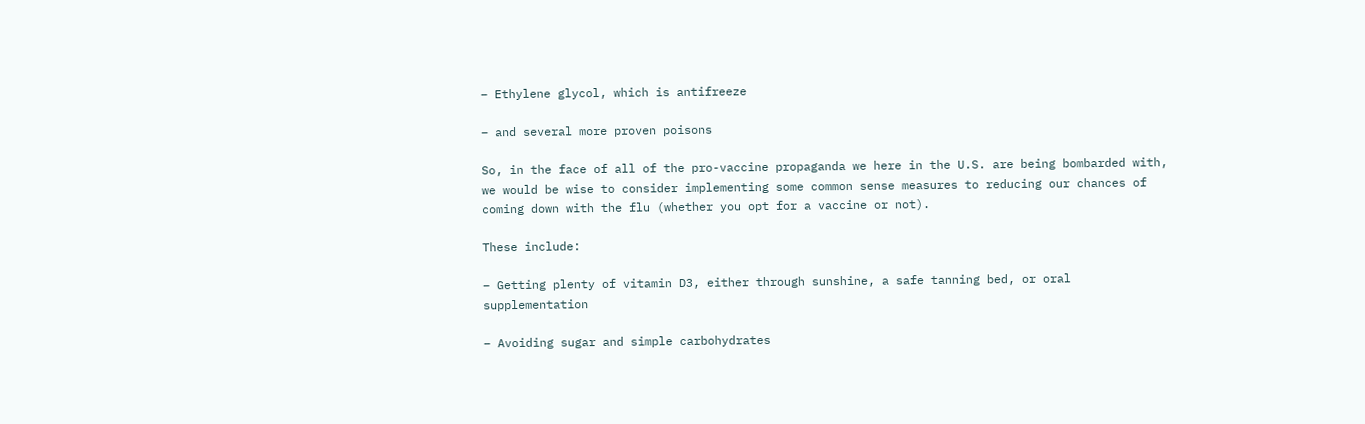– Ethylene glycol, which is antifreeze

– and several more proven poisons

So, in the face of all of the pro-vaccine propaganda we here in the U.S. are being bombarded with, we would be wise to consider implementing some common sense measures to reducing our chances of coming down with the flu (whether you opt for a vaccine or not).

These include:

– Getting plenty of vitamin D3, either through sunshine, a safe tanning bed, or oral supplementation

– Avoiding sugar and simple carbohydrates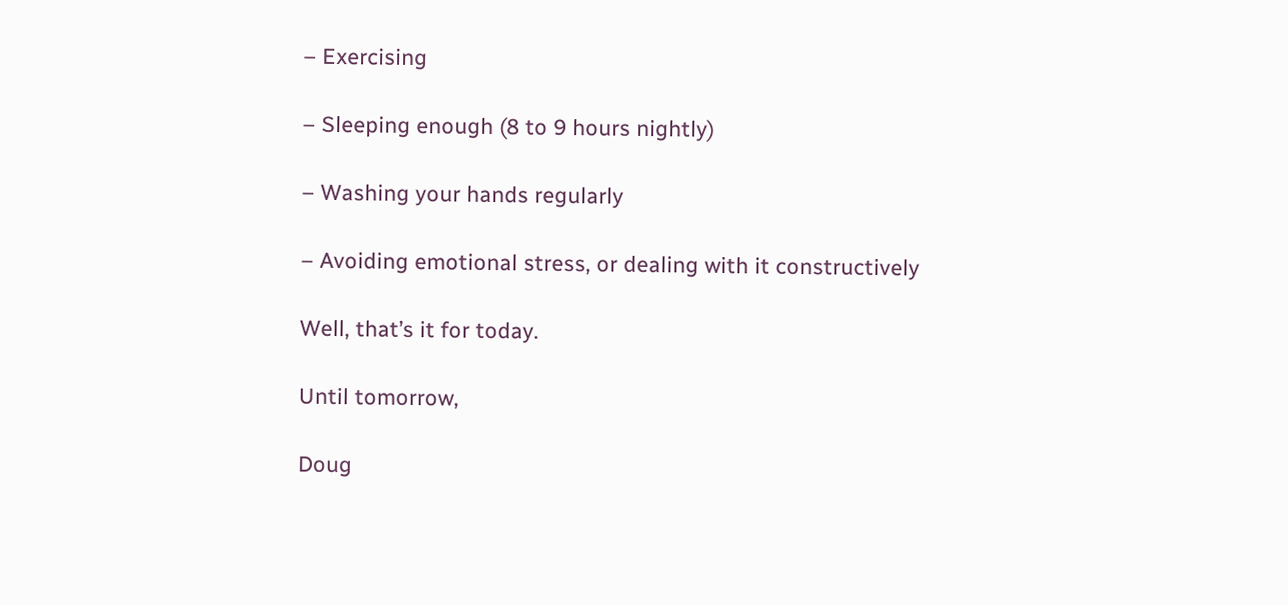– Exercising

– Sleeping enough (8 to 9 hours nightly)

– Washing your hands regularly

– Avoiding emotional stress, or dealing with it constructively

Well, that’s it for today.

Until tomorrow,

Doug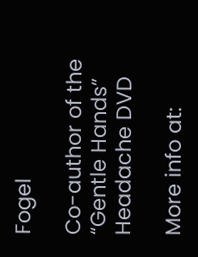Fogel

Co-author of the “Gentle Hands” Headache DVD

More info at: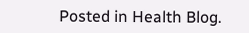Posted in Health Blog.